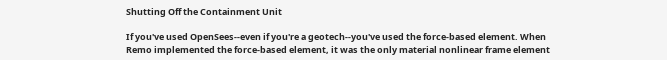Shutting Off the Containment Unit

If you've used OpenSees--even if you're a geotech--you've used the force-based element. When Remo implemented the force-based element, it was the only material nonlinear frame element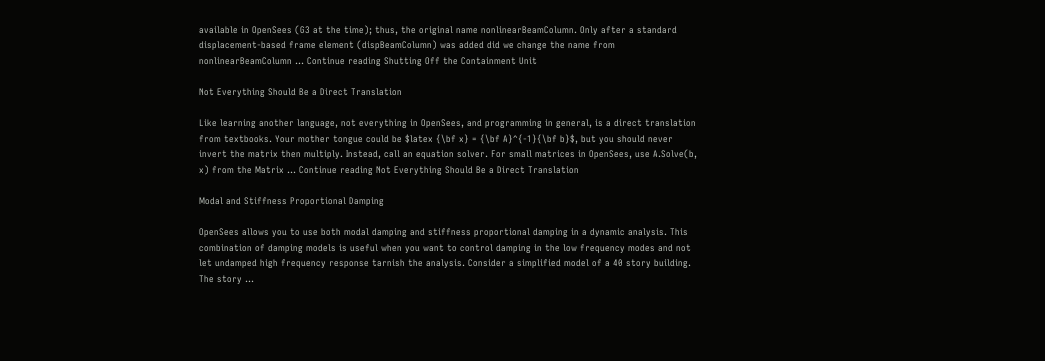available in OpenSees (G3 at the time); thus, the original name nonlinearBeamColumn. Only after a standard displacement-based frame element (dispBeamColumn) was added did we change the name from nonlinearBeamColumn … Continue reading Shutting Off the Containment Unit

Not Everything Should Be a Direct Translation

Like learning another language, not everything in OpenSees, and programming in general, is a direct translation from textbooks. Your mother tongue could be $latex {\bf x} = {\bf A}^{-1}{\bf b}$, but you should never invert the matrix then multiply. Instead, call an equation solver. For small matrices in OpenSees, use A.Solve(b, x) from the Matrix … Continue reading Not Everything Should Be a Direct Translation

Modal and Stiffness Proportional Damping

OpenSees allows you to use both modal damping and stiffness proportional damping in a dynamic analysis. This combination of damping models is useful when you want to control damping in the low frequency modes and not let undamped high frequency response tarnish the analysis. Consider a simplified model of a 40 story building. The story …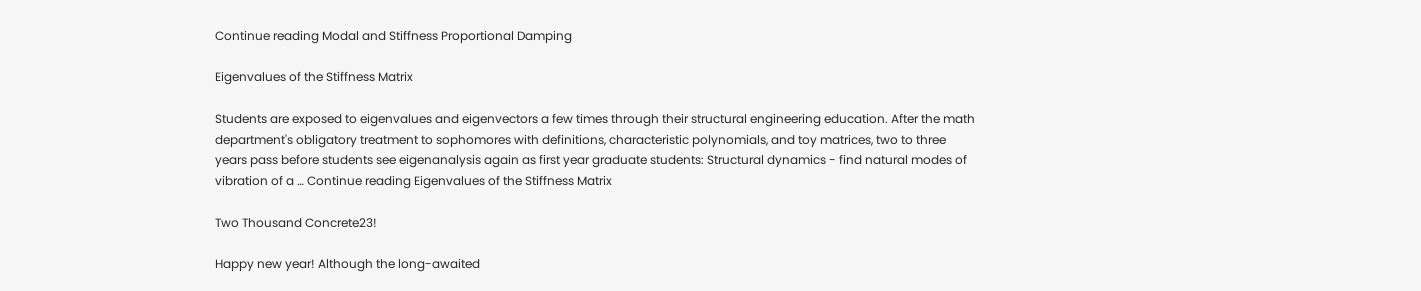Continue reading Modal and Stiffness Proportional Damping

Eigenvalues of the Stiffness Matrix

Students are exposed to eigenvalues and eigenvectors a few times through their structural engineering education. After the math department's obligatory treatment to sophomores with definitions, characteristic polynomials, and toy matrices, two to three years pass before students see eigenanalysis again as first year graduate students: Structural dynamics - find natural modes of vibration of a … Continue reading Eigenvalues of the Stiffness Matrix

Two Thousand Concrete23!

Happy new year! Although the long-awaited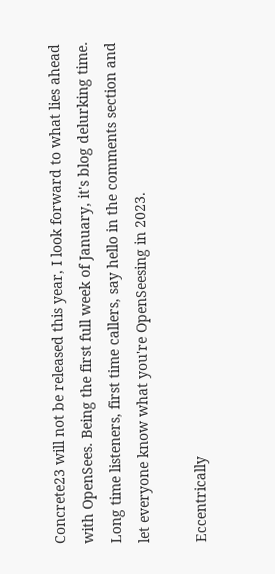Concrete23 will not be released this year, I look forward to what lies ahead with OpenSees. Being the first full week of January, it's blog delurking time. Long time listeners, first time callers, say hello in the comments section and let everyone know what you're OpenSeesing in 2023.

Eccentrically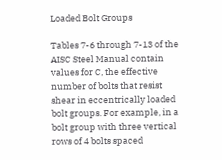Loaded Bolt Groups

Tables 7-6 through 7-13 of the AISC Steel Manual contain values for C, the effective number of bolts that resist shear in eccentrically loaded bolt groups. For example, in a bolt group with three vertical rows of 4 bolts spaced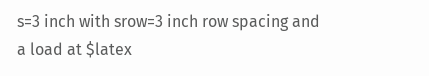s=3 inch with srow=3 inch row spacing and a load at $latex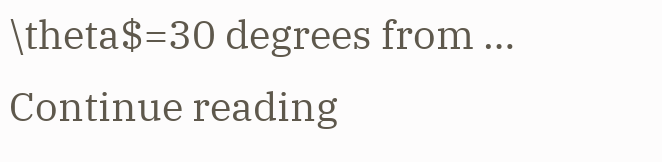\theta$=30 degrees from … Continue reading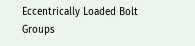Eccentrically Loaded Bolt Groups